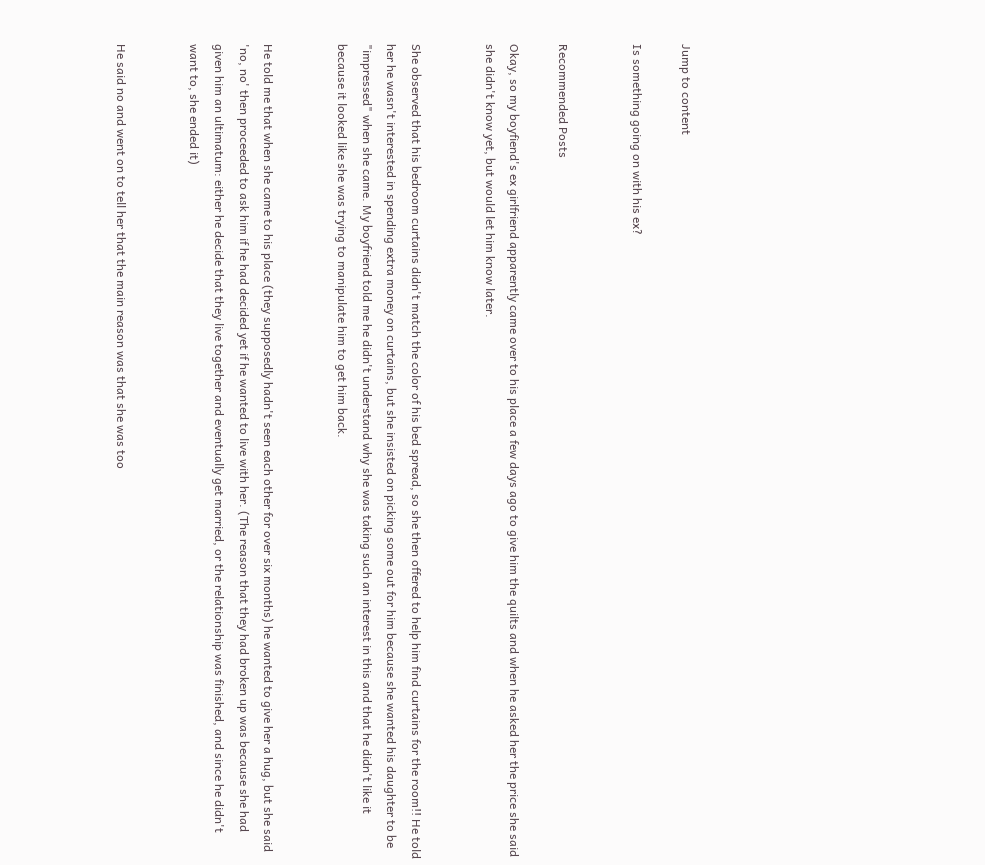Jump to content

Is something going on with his ex?


Recommended Posts

Okay, so my boyfiend's ex girlfriend apparently came over to his place a few days ago to give him the quilts and when he asked her the price she said she didn't know yet, but would let him know later.


She observed that his bedroom curtains didn't match the color of his bed spread, so she then offered to help him find curtains for the room!! He told her he wasn't interested in spending extra money on curtains, but she insisted on picking some out for him because she wanted his daughter to be "impressed" when she came. My boyfriend told me he didn't understand why she was taking such an interest in this and that he didn't like it because it looked like she was trying to manipulate him to get him back.


He told me that when she came to his place (they supposedly hadn't seen each other for over six months) he wanted to give her a hug, but she said 'no, no' then proceeded to ask him if he had decided yet if he wanted to live with her. (The reason that they had broken up was because she had given him an ultimatum: either he decide that they live together and eventually get married, or the relationship was finished, and since he didn't want to, she ended it)


He said no and went on to tell her that the main reason was that she was too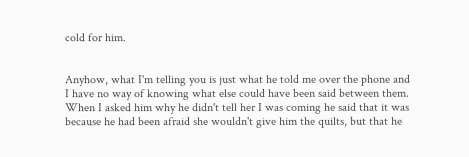cold for him.


Anyhow, what I'm telling you is just what he told me over the phone and I have no way of knowing what else could have been said between them. When I asked him why he didn't tell her I was coming he said that it was because he had been afraid she wouldn't give him the quilts, but that he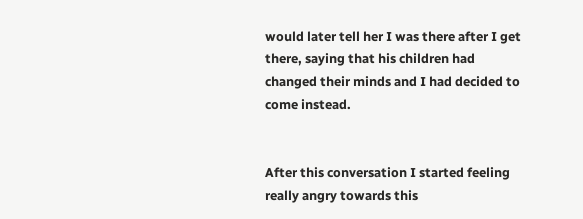would later tell her I was there after I get there, saying that his children had changed their minds and I had decided to come instead.


After this conversation I started feeling really angry towards this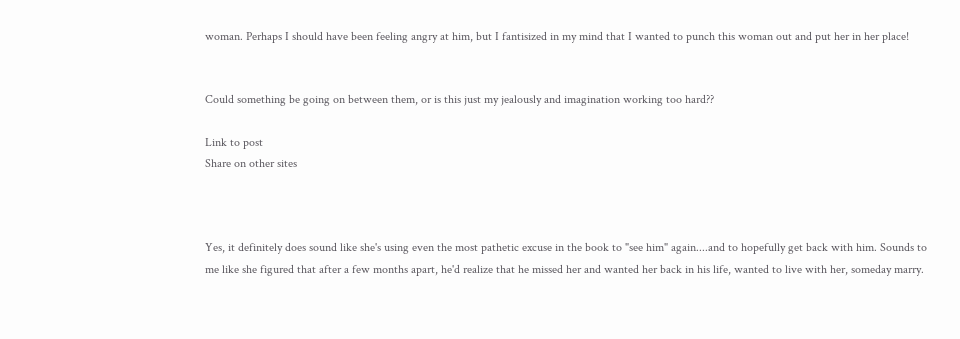woman. Perhaps I should have been feeling angry at him, but I fantisized in my mind that I wanted to punch this woman out and put her in her place!


Could something be going on between them, or is this just my jealously and imagination working too hard??

Link to post
Share on other sites



Yes, it definitely does sound like she's using even the most pathetic excuse in the book to "see him" again....and to hopefully get back with him. Sounds to me like she figured that after a few months apart, he'd realize that he missed her and wanted her back in his life, wanted to live with her, someday marry.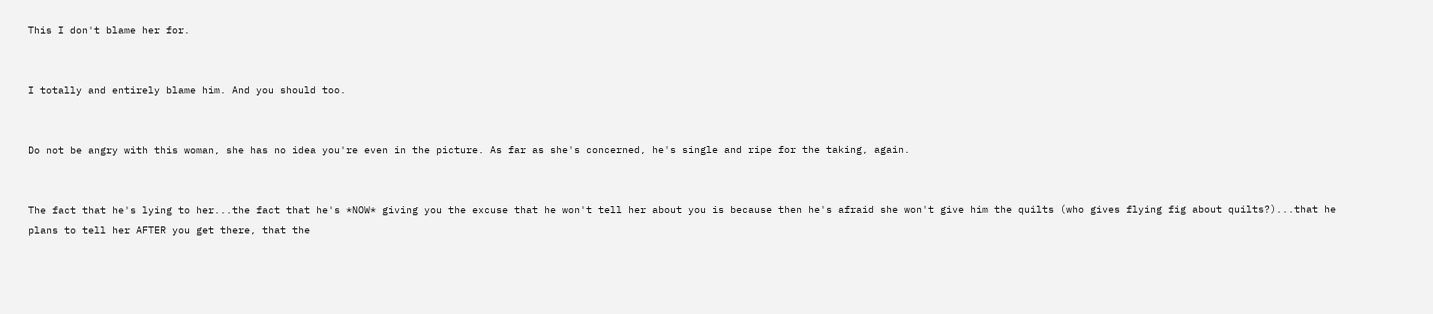This I don't blame her for.


I totally and entirely blame him. And you should too.


Do not be angry with this woman, she has no idea you're even in the picture. As far as she's concerned, he's single and ripe for the taking, again.


The fact that he's lying to her...the fact that he's *NOW* giving you the excuse that he won't tell her about you is because then he's afraid she won't give him the quilts (who gives flying fig about quilts?)...that he plans to tell her AFTER you get there, that the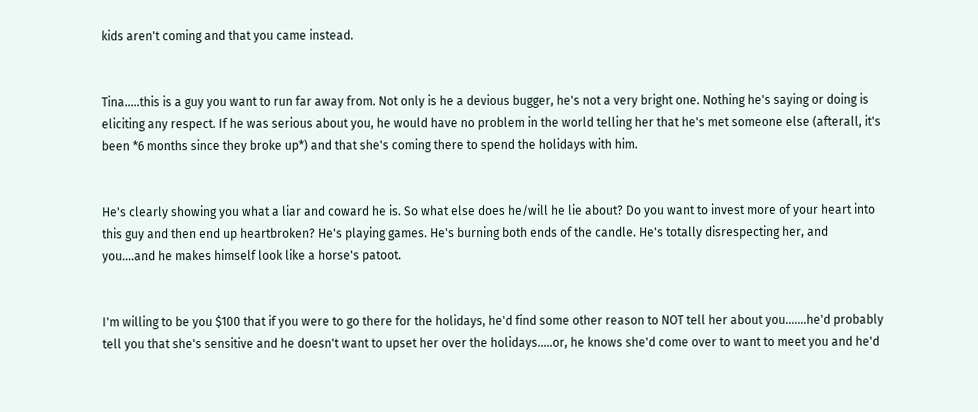kids aren't coming and that you came instead.


Tina.....this is a guy you want to run far away from. Not only is he a devious bugger, he's not a very bright one. Nothing he's saying or doing is eliciting any respect. If he was serious about you, he would have no problem in the world telling her that he's met someone else (afterall, it's been *6 months since they broke up*) and that she's coming there to spend the holidays with him.


He's clearly showing you what a liar and coward he is. So what else does he/will he lie about? Do you want to invest more of your heart into this guy and then end up heartbroken? He's playing games. He's burning both ends of the candle. He's totally disrespecting her, and you....and he makes himself look like a horse's patoot.


I'm willing to be you $100 that if you were to go there for the holidays, he'd find some other reason to NOT tell her about you.......he'd probably tell you that she's sensitive and he doesn't want to upset her over the holidays.....or, he knows she'd come over to want to meet you and he'd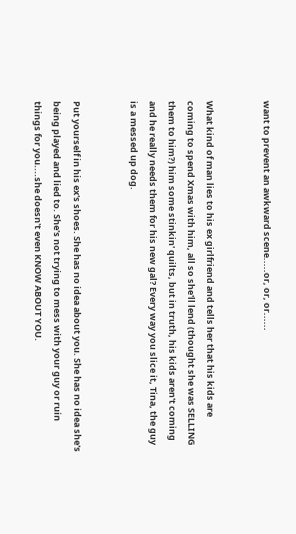want to prevent an awkward scene.....or, or, or......


What kind of man lies to his ex girlfriend and tells her that his kids are coming to spend Xmas with him, all so she'll lend (thought she was SELLING them to him?) him some stinkin' quilts, but in truth, his kids aren't coming and he really needs them for his new gal? Every way you slice it, Tina, the guy is a messed up dog.


Put yourself in his ex's shoes. She has no idea about you. She has no idea she's being played and lied to. She's not trying to mess with your guy or ruin things for you....she doesn't even KNOW ABOUT YOU.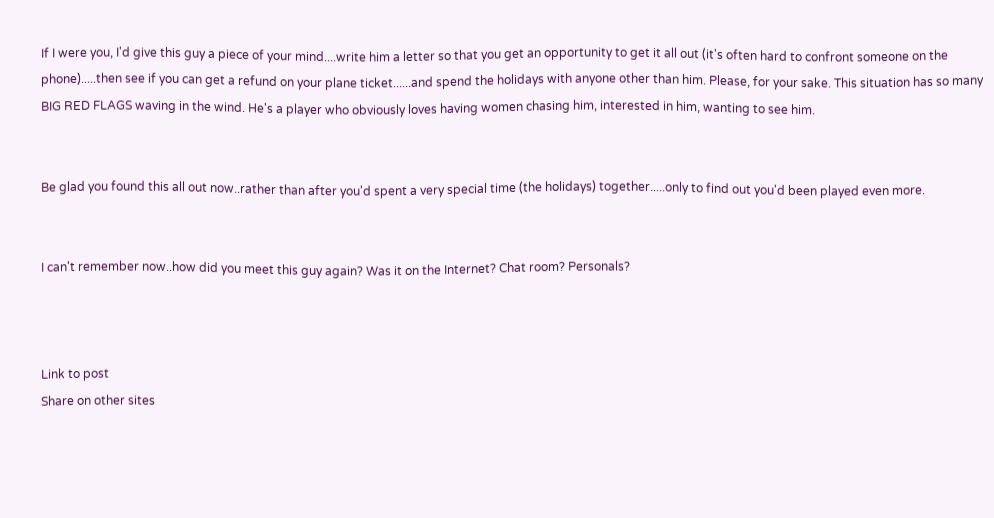If I were you, I'd give this guy a piece of your mind....write him a letter so that you get an opportunity to get it all out (it's often hard to confront someone on the phone).....then see if you can get a refund on your plane ticket......and spend the holidays with anyone other than him. Please, for your sake. This situation has so many BIG RED FLAGS waving in the wind. He's a player who obviously loves having women chasing him, interested in him, wanting to see him.


Be glad you found this all out now..rather than after you'd spent a very special time (the holidays) together.....only to find out you'd been played even more.


I can't remember now..how did you meet this guy again? Was it on the Internet? Chat room? Personals?



Link to post
Share on other sites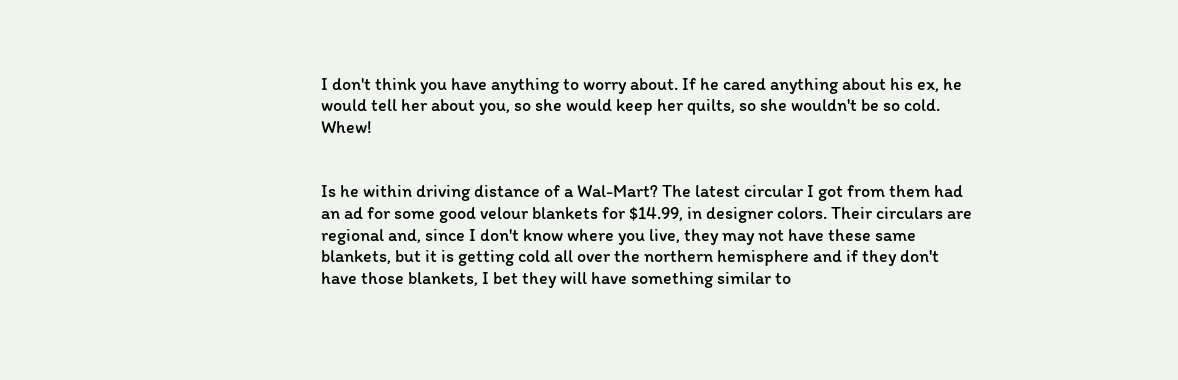I don't think you have anything to worry about. If he cared anything about his ex, he would tell her about you, so she would keep her quilts, so she wouldn't be so cold. Whew!


Is he within driving distance of a Wal-Mart? The latest circular I got from them had an ad for some good velour blankets for $14.99, in designer colors. Their circulars are regional and, since I don't know where you live, they may not have these same blankets, but it is getting cold all over the northern hemisphere and if they don't have those blankets, I bet they will have something similar to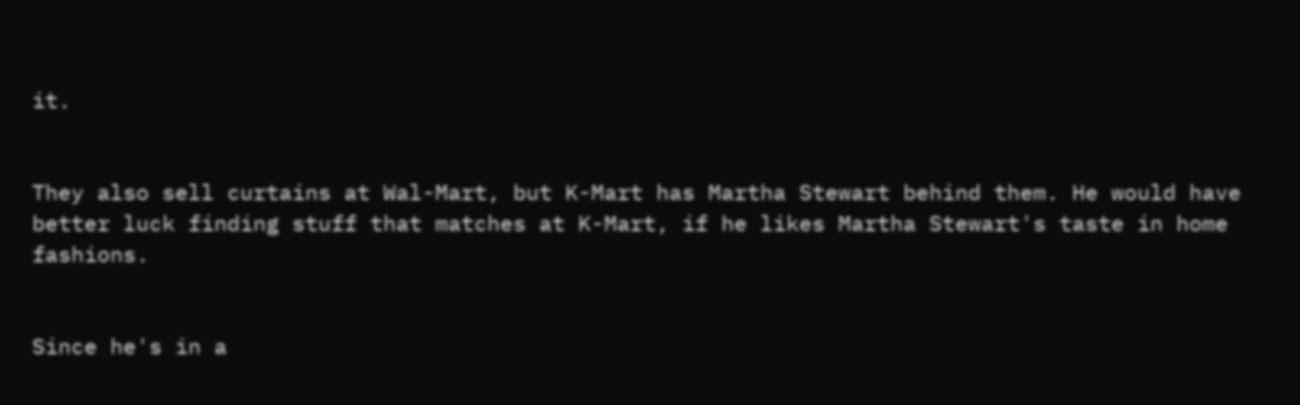it.


They also sell curtains at Wal-Mart, but K-Mart has Martha Stewart behind them. He would have better luck finding stuff that matches at K-Mart, if he likes Martha Stewart's taste in home fashions.


Since he's in a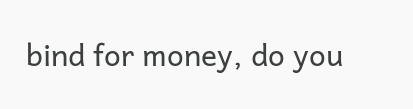bind for money, do you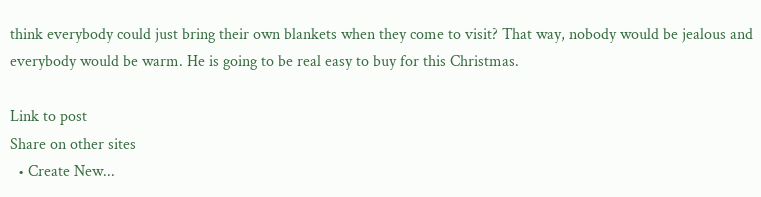think everybody could just bring their own blankets when they come to visit? That way, nobody would be jealous and everybody would be warm. He is going to be real easy to buy for this Christmas.

Link to post
Share on other sites
  • Create New...